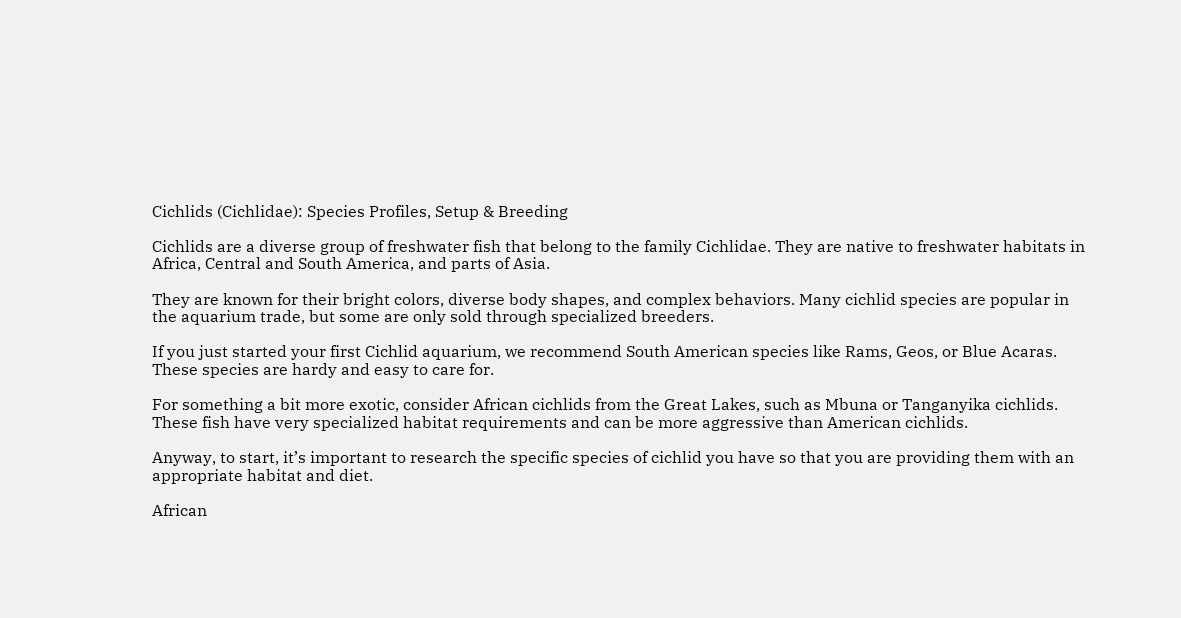Cichlids (Cichlidae): Species Profiles, Setup & Breeding

Cichlids are a diverse group of freshwater fish that belong to the family Cichlidae. They are native to freshwater habitats in Africa, Central and South America, and parts of Asia.

They are known for their bright colors, diverse body shapes, and complex behaviors. Many cichlid species are popular in the aquarium trade, but some are only sold through specialized breeders.

If you just started your first Cichlid aquarium, we recommend South American species like Rams, Geos, or Blue Acaras. These species are hardy and easy to care for.

For something a bit more exotic, consider African cichlids from the Great Lakes, such as Mbuna or Tanganyika cichlids. These fish have very specialized habitat requirements and can be more aggressive than American cichlids.

Anyway, to start, it’s important to research the specific species of cichlid you have so that you are providing them with an appropriate habitat and diet.

African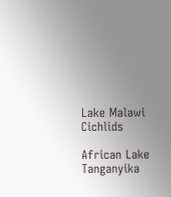Lake Malawi Cichlids

African Lake Tanganyika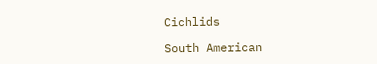Cichlids

South American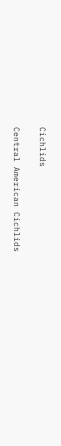Cichlids

Central American Cichlids